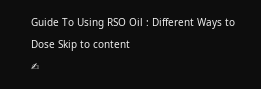Guide To Using RSO Oil : Different Ways to Dose Skip to content
✍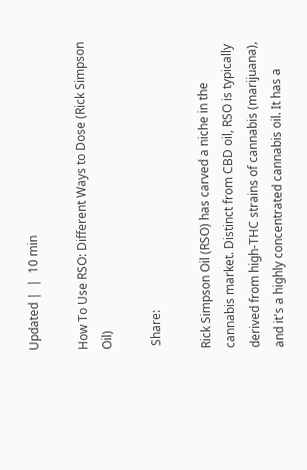Updated |  |  10 min

How To Use RSO: Different Ways to Dose (Rick Simpson Oil)

 Share:

Rick Simpson Oil (RSO) has carved a niche in the cannabis market. Distinct from CBD oil, RSO is typically derived from high-THC strains of cannabis (marijuana), and it's a highly concentrated cannabis oil. It has a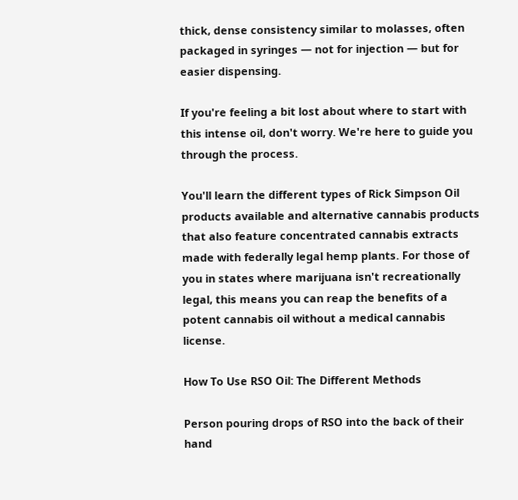thick, dense consistency similar to molasses, often packaged in syringes — not for injection — but for easier dispensing.

If you're feeling a bit lost about where to start with this intense oil, don't worry. We're here to guide you through the process.

You'll learn the different types of Rick Simpson Oil products available and alternative cannabis products that also feature concentrated cannabis extracts made with federally legal hemp plants. For those of you in states where marijuana isn't recreationally legal, this means you can reap the benefits of a potent cannabis oil without a medical cannabis license.

How To Use RSO Oil: The Different Methods

Person pouring drops of RSO into the back of their hand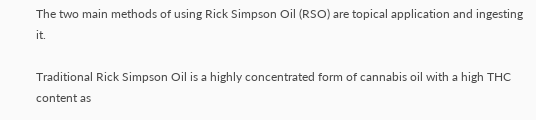The two main methods of using Rick Simpson Oil (RSO) are topical application and ingesting it.

Traditional Rick Simpson Oil is a highly concentrated form of cannabis oil with a high THC content as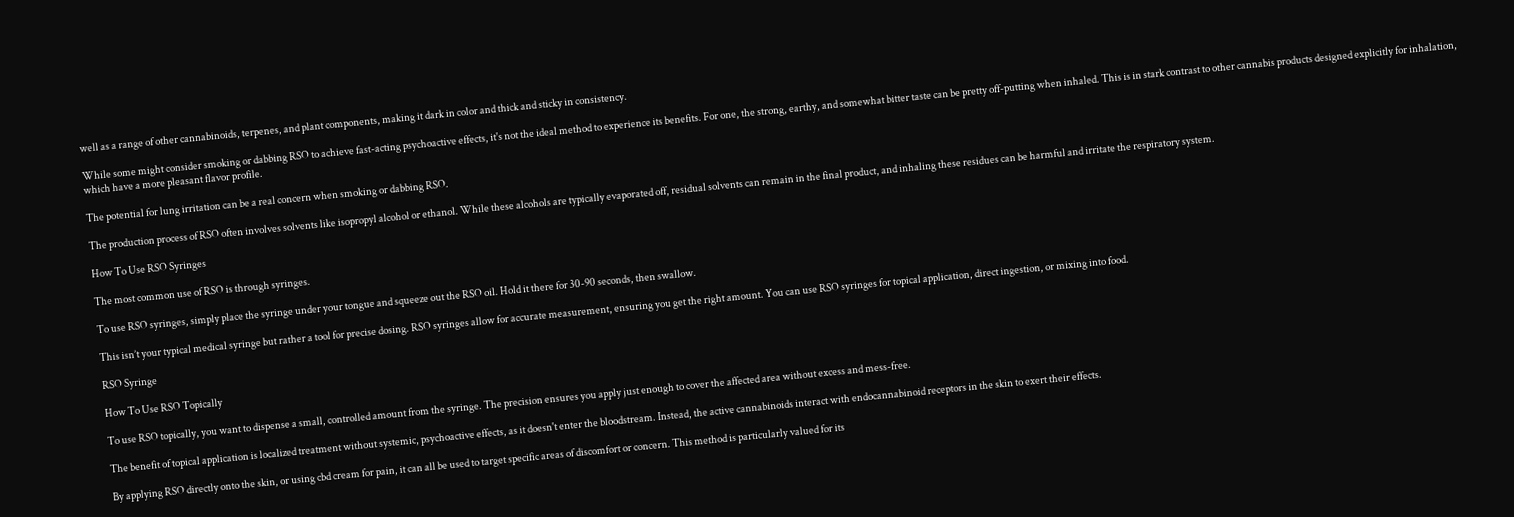well as a range of other cannabinoids, terpenes, and plant components, making it dark in color and thick and sticky in consistency.

While some might consider smoking or dabbing RSO to achieve fast-acting psychoactive effects, it's not the ideal method to experience its benefits. For one, the strong, earthy, and somewhat bitter taste can be pretty off-putting when inhaled. This is in stark contrast to other cannabis products designed explicitly for inhalation, which have a more pleasant flavor profile.

The potential for lung irritation can be a real concern when smoking or dabbing RSO.

The production process of RSO often involves solvents like isopropyl alcohol or ethanol. While these alcohols are typically evaporated off, residual solvents can remain in the final product, and inhaling these residues can be harmful and irritate the respiratory system.

How To Use RSO Syringes

The most common use of RSO is through syringes.

To use RSO syringes, simply place the syringe under your tongue and squeeze out the RSO oil. Hold it there for 30-90 seconds, then swallow.

This isn’t your typical medical syringe but rather a tool for precise dosing. RSO syringes allow for accurate measurement, ensuring you get the right amount. You can use RSO syringes for topical application, direct ingestion, or mixing into food.

RSO Syringe

How To Use RSO Topically

To use RSO topically, you want to dispense a small, controlled amount from the syringe. The precision ensures you apply just enough to cover the affected area without excess and mess-free.

The benefit of topical application is localized treatment without systemic, psychoactive effects, as it doesn't enter the bloodstream. Instead, the active cannabinoids interact with endocannabinoid receptors in the skin to exert their effects.

By applying RSO directly onto the skin, or using cbd cream for pain, it can all be used to target specific areas of discomfort or concern. This method is particularly valued for its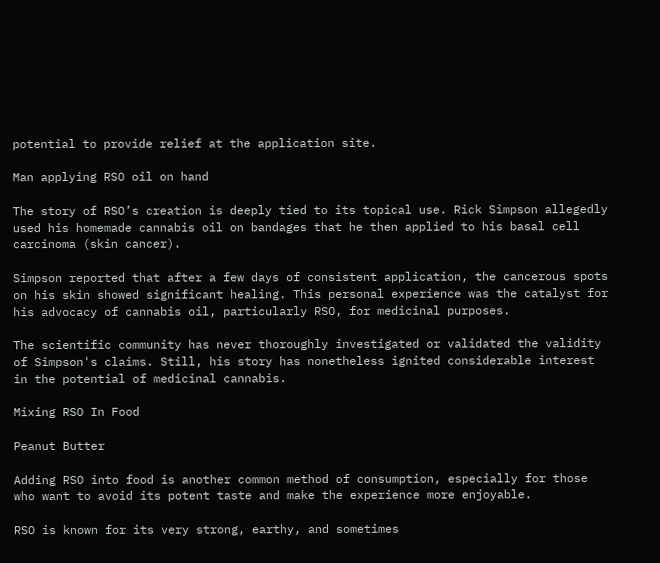potential to provide relief at the application site.

Man applying RSO oil on hand

The story of RSO’s creation is deeply tied to its topical use. Rick Simpson allegedly used his homemade cannabis oil on bandages that he then applied to his basal cell carcinoma (skin cancer).

Simpson reported that after a few days of consistent application, the cancerous spots on his skin showed significant healing. This personal experience was the catalyst for his advocacy of cannabis oil, particularly RSO, for medicinal purposes.

The scientific community has never thoroughly investigated or validated the validity of Simpson's claims. Still, his story has nonetheless ignited considerable interest in the potential of medicinal cannabis.

Mixing RSO In Food

Peanut Butter

Adding RSO into food is another common method of consumption, especially for those who want to avoid its potent taste and make the experience more enjoyable.

RSO is known for its very strong, earthy, and sometimes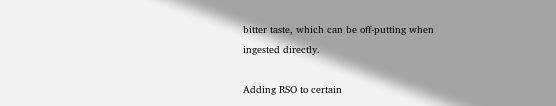bitter taste, which can be off-putting when ingested directly.

Adding RSO to certain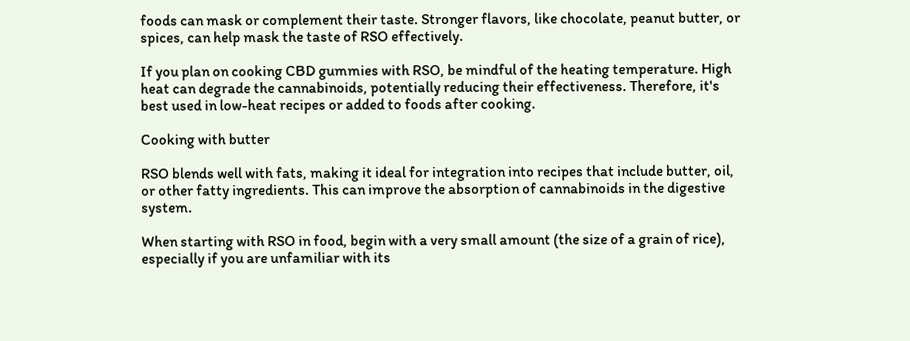foods can mask or complement their taste. Stronger flavors, like chocolate, peanut butter, or spices, can help mask the taste of RSO effectively.

If you plan on cooking CBD gummies with RSO, be mindful of the heating temperature. High heat can degrade the cannabinoids, potentially reducing their effectiveness. Therefore, it's best used in low-heat recipes or added to foods after cooking.

Cooking with butter

RSO blends well with fats, making it ideal for integration into recipes that include butter, oil, or other fatty ingredients. This can improve the absorption of cannabinoids in the digestive system.

When starting with RSO in food, begin with a very small amount (the size of a grain of rice), especially if you are unfamiliar with its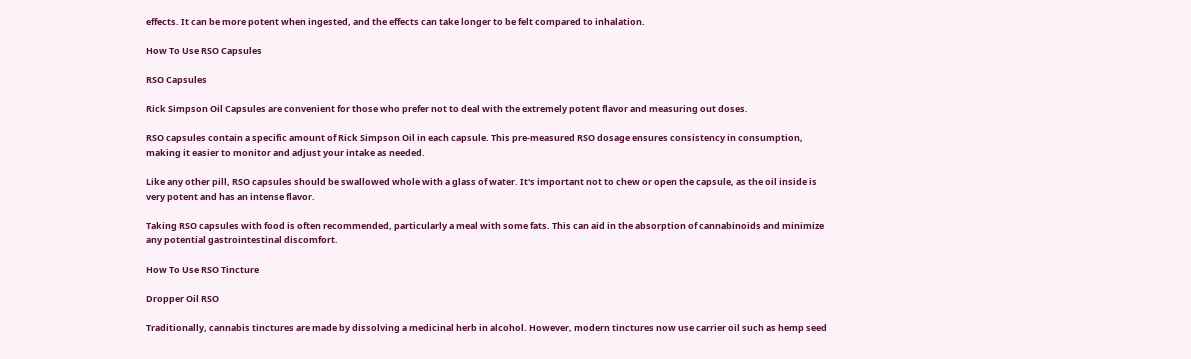effects. It can be more potent when ingested, and the effects can take longer to be felt compared to inhalation.

How To Use RSO Capsules

RSO Capsules

Rick Simpson Oil Capsules are convenient for those who prefer not to deal with the extremely potent flavor and measuring out doses.

RSO capsules contain a specific amount of Rick Simpson Oil in each capsule. This pre-measured RSO dosage ensures consistency in consumption, making it easier to monitor and adjust your intake as needed.

Like any other pill, RSO capsules should be swallowed whole with a glass of water. It's important not to chew or open the capsule, as the oil inside is very potent and has an intense flavor.

Taking RSO capsules with food is often recommended, particularly a meal with some fats. This can aid in the absorption of cannabinoids and minimize any potential gastrointestinal discomfort.

How To Use RSO Tincture

Dropper Oil RSO

Traditionally, cannabis tinctures are made by dissolving a medicinal herb in alcohol. However, modern tinctures now use carrier oil such as hemp seed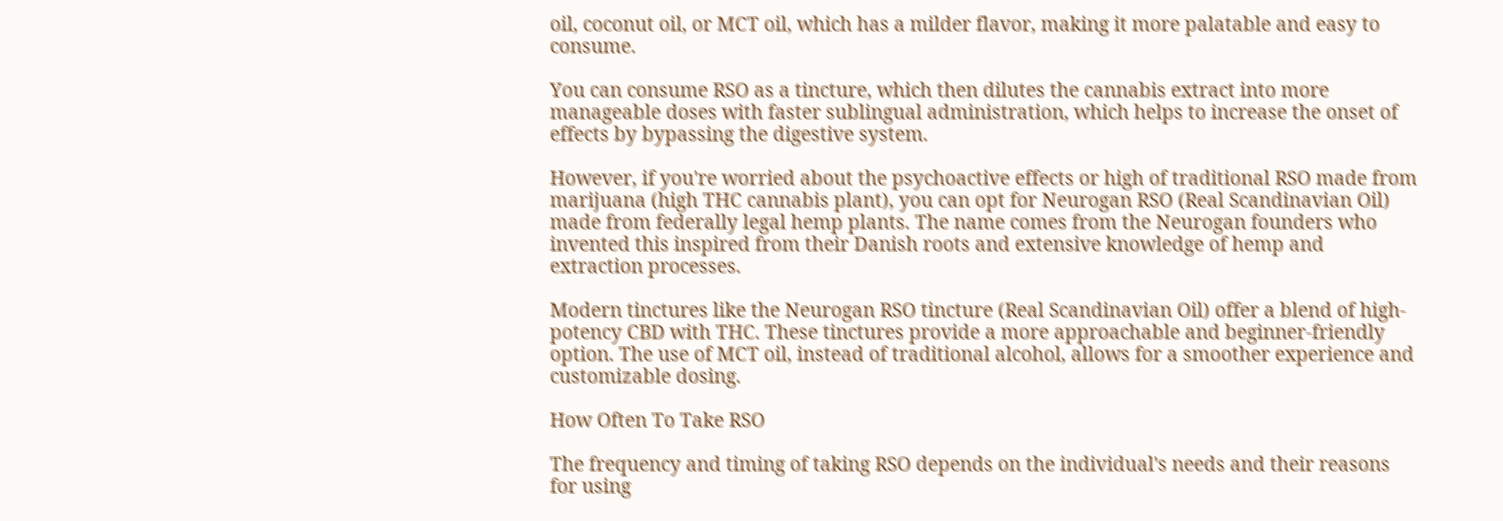oil, coconut oil, or MCT oil, which has a milder flavor, making it more palatable and easy to consume.

You can consume RSO as a tincture, which then dilutes the cannabis extract into more manageable doses with faster sublingual administration, which helps to increase the onset of effects by bypassing the digestive system.

However, if you're worried about the psychoactive effects or high of traditional RSO made from marijuana (high THC cannabis plant), you can opt for Neurogan RSO (Real Scandinavian Oil) made from federally legal hemp plants. The name comes from the Neurogan founders who invented this inspired from their Danish roots and extensive knowledge of hemp and extraction processes.

Modern tinctures like the Neurogan RSO tincture (Real Scandinavian Oil) offer a blend of high-potency CBD with THC. These tinctures provide a more approachable and beginner-friendly option. The use of MCT oil, instead of traditional alcohol, allows for a smoother experience and customizable dosing.

How Often To Take RSO

The frequency and timing of taking RSO depends on the individual's needs and their reasons for using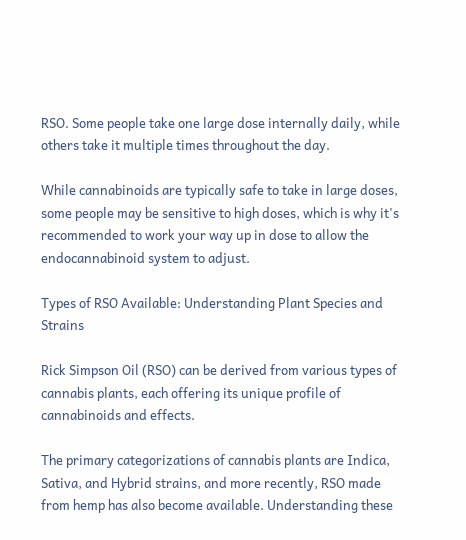RSO. Some people take one large dose internally daily, while others take it multiple times throughout the day.

While cannabinoids are typically safe to take in large doses, some people may be sensitive to high doses, which is why it's recommended to work your way up in dose to allow the endocannabinoid system to adjust.

Types of RSO Available: Understanding Plant Species and Strains

Rick Simpson Oil (RSO) can be derived from various types of cannabis plants, each offering its unique profile of cannabinoids and effects.

The primary categorizations of cannabis plants are Indica, Sativa, and Hybrid strains, and more recently, RSO made from hemp has also become available. Understanding these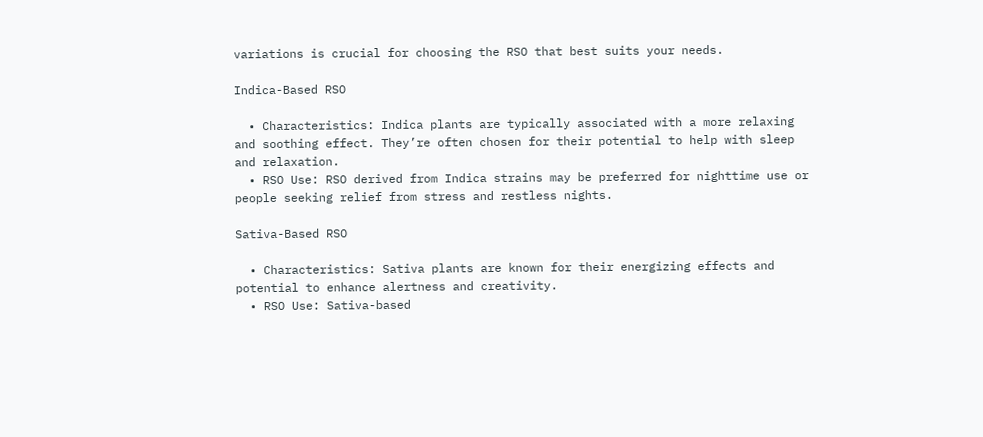variations is crucial for choosing the RSO that best suits your needs.

Indica-Based RSO

  • Characteristics: Indica plants are typically associated with a more relaxing and soothing effect. They’re often chosen for their potential to help with sleep and relaxation.
  • RSO Use: RSO derived from Indica strains may be preferred for nighttime use or people seeking relief from stress and restless nights.

Sativa-Based RSO

  • Characteristics: Sativa plants are known for their energizing effects and potential to enhance alertness and creativity.
  • RSO Use: Sativa-based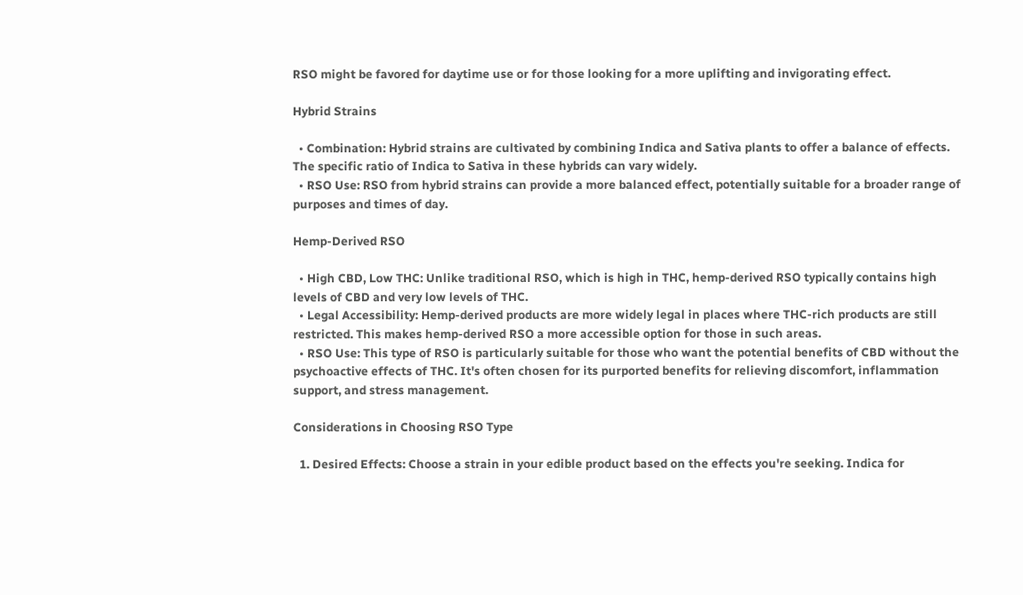RSO might be favored for daytime use or for those looking for a more uplifting and invigorating effect.

Hybrid Strains

  • Combination: Hybrid strains are cultivated by combining Indica and Sativa plants to offer a balance of effects. The specific ratio of Indica to Sativa in these hybrids can vary widely.
  • RSO Use: RSO from hybrid strains can provide a more balanced effect, potentially suitable for a broader range of purposes and times of day.

Hemp-Derived RSO

  • High CBD, Low THC: Unlike traditional RSO, which is high in THC, hemp-derived RSO typically contains high levels of CBD and very low levels of THC.
  • Legal Accessibility: Hemp-derived products are more widely legal in places where THC-rich products are still restricted. This makes hemp-derived RSO a more accessible option for those in such areas.
  • RSO Use: This type of RSO is particularly suitable for those who want the potential benefits of CBD without the psychoactive effects of THC. It's often chosen for its purported benefits for relieving discomfort, inflammation support, and stress management.

Considerations in Choosing RSO Type

  1. Desired Effects: Choose a strain in your edible product based on the effects you're seeking. Indica for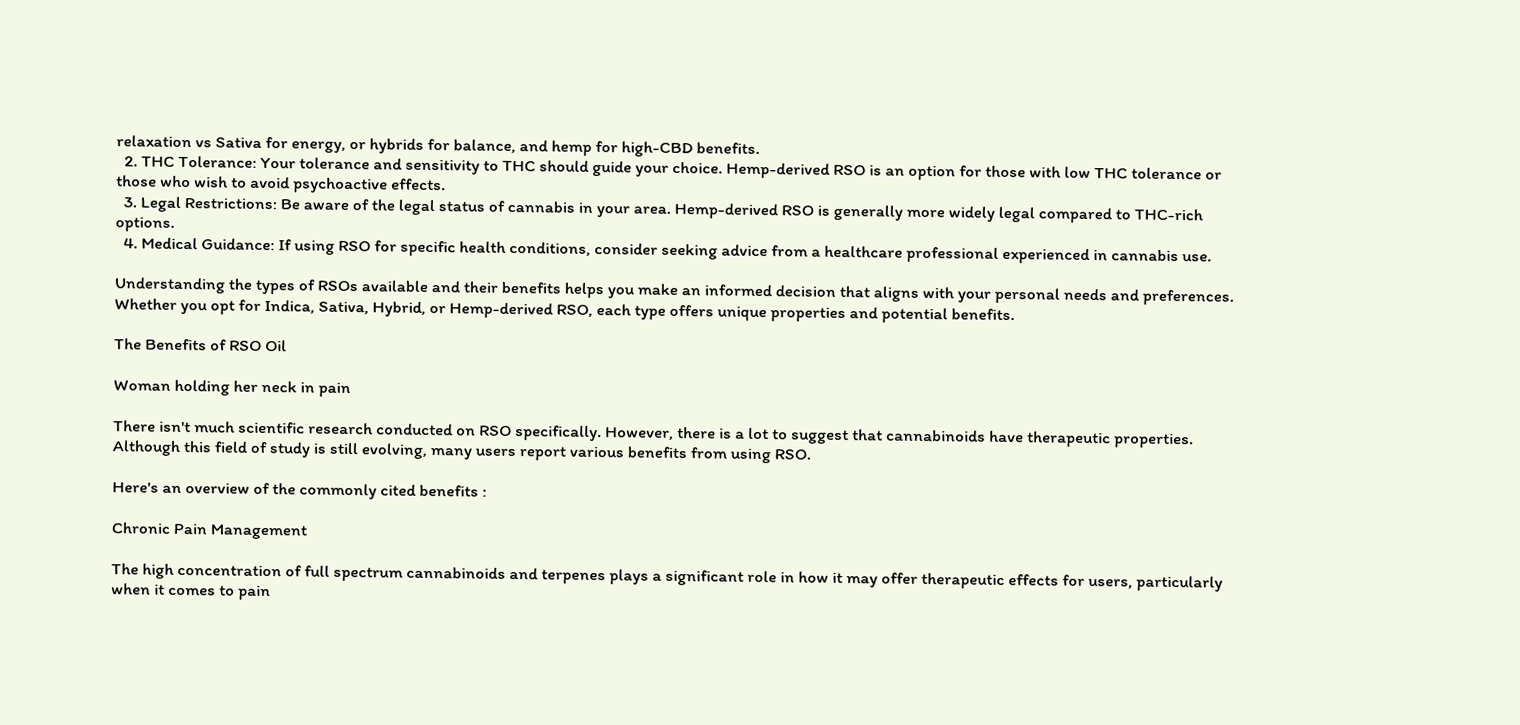relaxation vs Sativa for energy, or hybrids for balance, and hemp for high-CBD benefits.
  2. THC Tolerance: Your tolerance and sensitivity to THC should guide your choice. Hemp-derived RSO is an option for those with low THC tolerance or those who wish to avoid psychoactive effects.
  3. Legal Restrictions: Be aware of the legal status of cannabis in your area. Hemp-derived RSO is generally more widely legal compared to THC-rich options.
  4. Medical Guidance: If using RSO for specific health conditions, consider seeking advice from a healthcare professional experienced in cannabis use.

Understanding the types of RSOs available and their benefits helps you make an informed decision that aligns with your personal needs and preferences. Whether you opt for Indica, Sativa, Hybrid, or Hemp-derived RSO, each type offers unique properties and potential benefits.

The Benefits of RSO Oil

Woman holding her neck in pain

There isn't much scientific research conducted on RSO specifically. However, there is a lot to suggest that cannabinoids have therapeutic properties. Although this field of study is still evolving, many users report various benefits from using RSO.

Here's an overview of the commonly cited benefits :

Chronic Pain Management

The high concentration of full spectrum cannabinoids and terpenes plays a significant role in how it may offer therapeutic effects for users, particularly when it comes to pain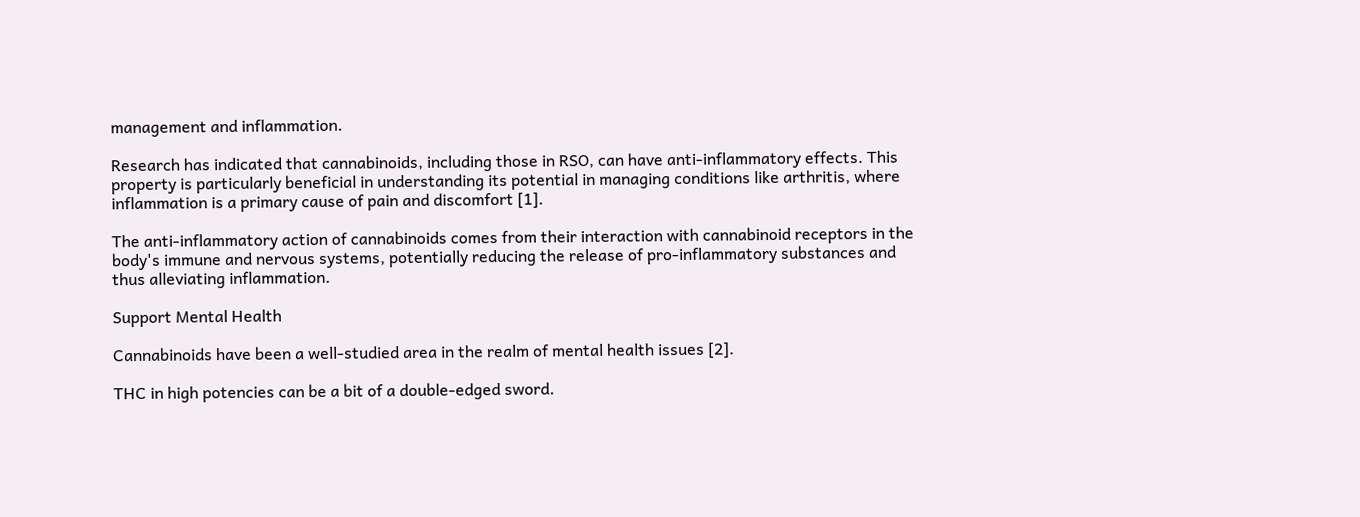management and inflammation.

Research has indicated that cannabinoids, including those in RSO, can have anti-inflammatory effects. This property is particularly beneficial in understanding its potential in managing conditions like arthritis, where inflammation is a primary cause of pain and discomfort [1].

The anti-inflammatory action of cannabinoids comes from their interaction with cannabinoid receptors in the body's immune and nervous systems, potentially reducing the release of pro-inflammatory substances and thus alleviating inflammation.

Support Mental Health

Cannabinoids have been a well-studied area in the realm of mental health issues [2].

THC in high potencies can be a bit of a double-edged sword.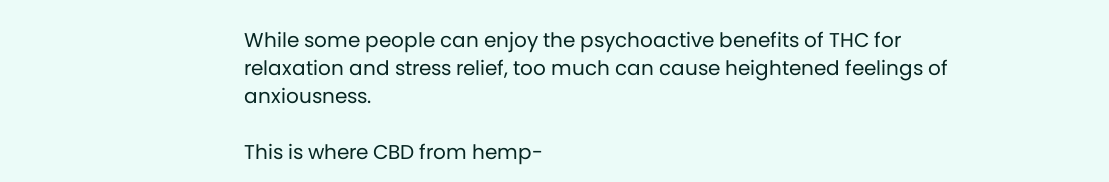While some people can enjoy the psychoactive benefits of THC for relaxation and stress relief, too much can cause heightened feelings of anxiousness.

This is where CBD from hemp-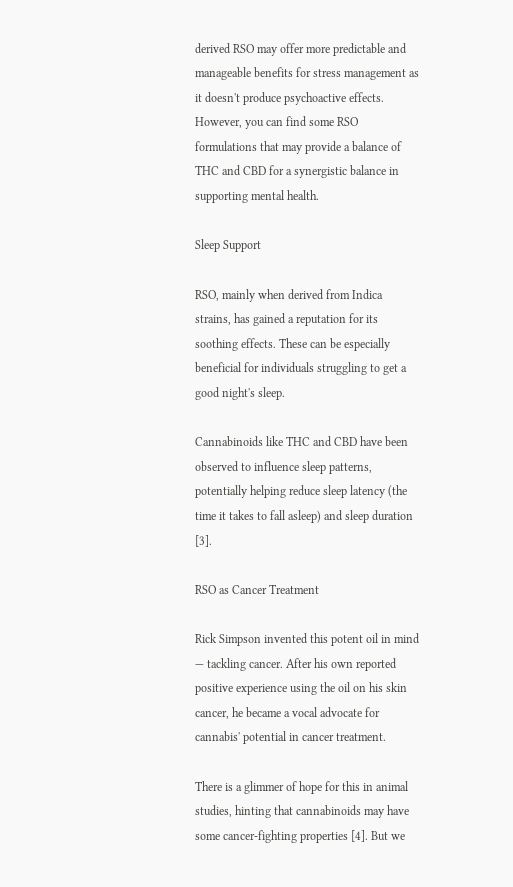derived RSO may offer more predictable and manageable benefits for stress management as it doesn't produce psychoactive effects. However, you can find some RSO formulations that may provide a balance of THC and CBD for a synergistic balance in supporting mental health.

Sleep Support

RSO, mainly when derived from Indica strains, has gained a reputation for its soothing effects. These can be especially beneficial for individuals struggling to get a good night's sleep.

Cannabinoids like THC and CBD have been observed to influence sleep patterns, potentially helping reduce sleep latency (the time it takes to fall asleep) and sleep duration [3].

RSO as Cancer Treatment

Rick Simpson invented this potent oil in mind — tackling cancer. After his own reported positive experience using the oil on his skin cancer, he became a vocal advocate for cannabis' potential in cancer treatment.

There is a glimmer of hope for this in animal studies, hinting that cannabinoids may have some cancer-fighting properties [4]. But we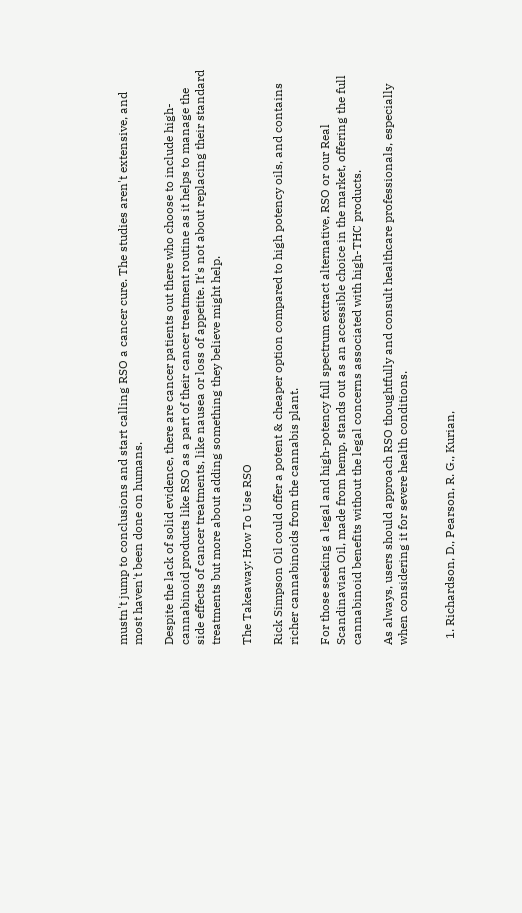mustn't jump to conclusions and start calling RSO a cancer cure. The studies aren't extensive, and most haven't been done on humans.

Despite the lack of solid evidence, there are cancer patients out there who choose to include high-cannabinoid products like RSO as a part of their cancer treatment routine as it helps to manage the side effects of cancer treatments, like nausea or loss of appetite. It's not about replacing their standard treatments but more about adding something they believe might help.

The Takeaway: How To Use RSO

Rick Simpson Oil could offer a potent & cheaper option compared to high potency oils, and contains richer cannabinoids from the cannabis plant.

For those seeking a legal and high-potency full spectrum extract alternative, RSO or our Real Scandinavian Oil, made from hemp, stands out as an accessible choice in the market, offering the full cannabinoid benefits without the legal concerns associated with high-THC products.

As always, users should approach RSO thoughtfully and consult healthcare professionals, especially when considering it for severe health conditions.


  1. Richardson, D., Pearson, R. G., Kurian,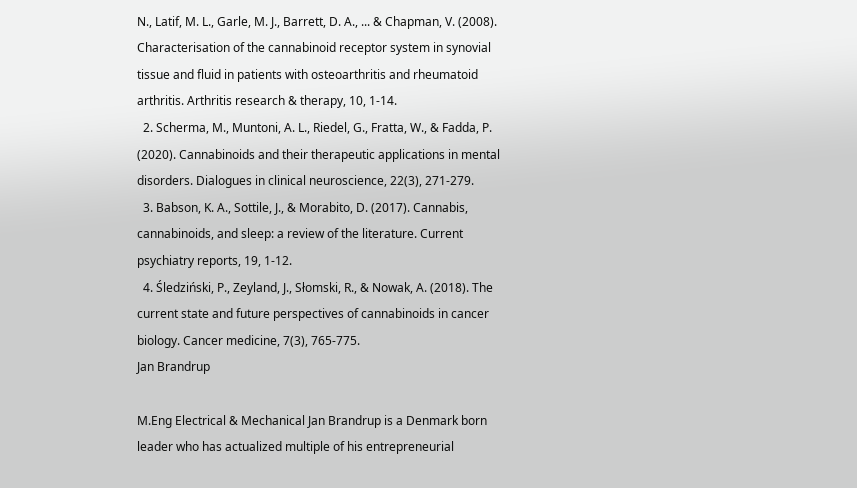N., Latif, M. L., Garle, M. J., Barrett, D. A., ... & Chapman, V. (2008). Characterisation of the cannabinoid receptor system in synovial tissue and fluid in patients with osteoarthritis and rheumatoid arthritis. Arthritis research & therapy, 10, 1-14.
  2. Scherma, M., Muntoni, A. L., Riedel, G., Fratta, W., & Fadda, P. (2020). Cannabinoids and their therapeutic applications in mental disorders. Dialogues in clinical neuroscience, 22(3), 271-279.
  3. Babson, K. A., Sottile, J., & Morabito, D. (2017). Cannabis, cannabinoids, and sleep: a review of the literature. Current psychiatry reports, 19, 1-12.
  4. Śledziński, P., Zeyland, J., Słomski, R., & Nowak, A. (2018). The current state and future perspectives of cannabinoids in cancer biology. Cancer medicine, 7(3), 765-775.
Jan Brandrup

M.Eng Electrical & Mechanical Jan Brandrup is a Denmark born leader who has actualized multiple of his entrepreneurial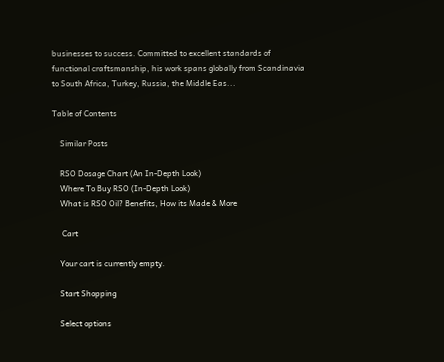businesses to success. Committed to excellent standards of functional craftsmanship, his work spans globally from Scandinavia to South Africa, Turkey, Russia, the Middle Eas...

Table of Contents

    Similar Posts

    RSO Dosage Chart (An In-Depth Look)
    Where To Buy RSO (In-Depth Look)
    What is RSO Oil? Benefits, How its Made & More

     Cart

    Your cart is currently empty.

    Start Shopping

    Select options